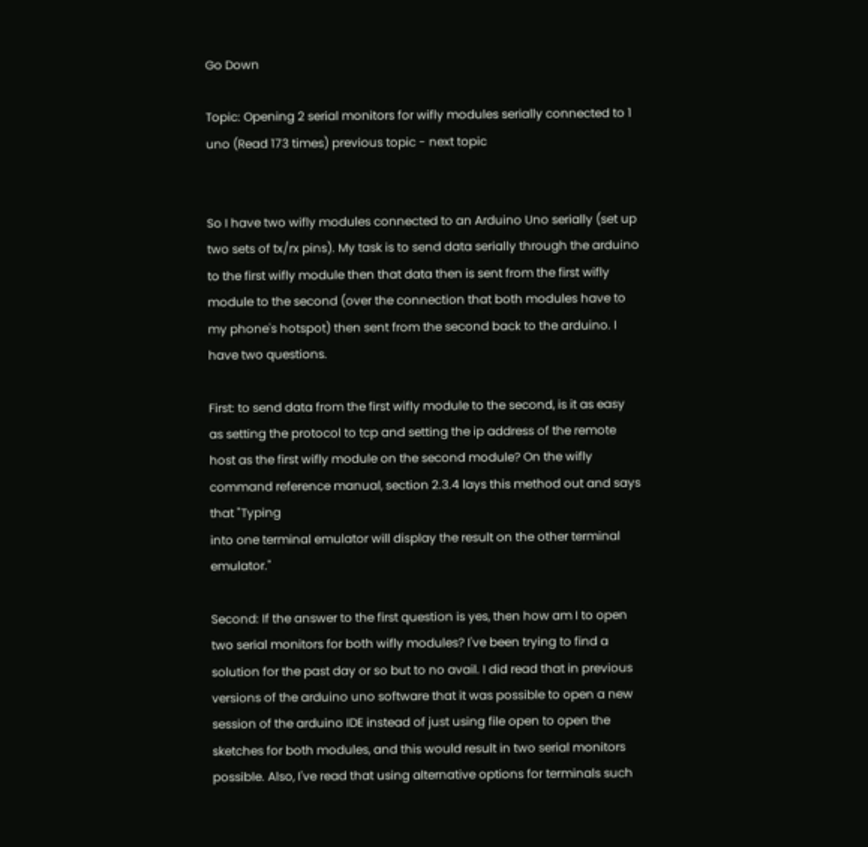Go Down

Topic: Opening 2 serial monitors for wifly modules serially connected to 1 uno (Read 173 times) previous topic - next topic


So I have two wifly modules connected to an Arduino Uno serially (set up two sets of tx/rx pins). My task is to send data serially through the arduino to the first wifly module then that data then is sent from the first wifly module to the second (over the connection that both modules have to my phone's hotspot) then sent from the second back to the arduino. I have two questions.

First: to send data from the first wifly module to the second, is it as easy as setting the protocol to tcp and setting the ip address of the remote host as the first wifly module on the second module? On the wifly command reference manual, section 2.3.4 lays this method out and says that "Typing
into one terminal emulator will display the result on the other terminal emulator."

Second: If the answer to the first question is yes, then how am I to open two serial monitors for both wifly modules? I've been trying to find a solution for the past day or so but to no avail. I did read that in previous versions of the arduino uno software that it was possible to open a new session of the arduino IDE instead of just using file open to open the sketches for both modules, and this would result in two serial monitors possible. Also, I've read that using alternative options for terminals such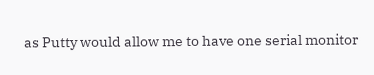as Putty would allow me to have one serial monitor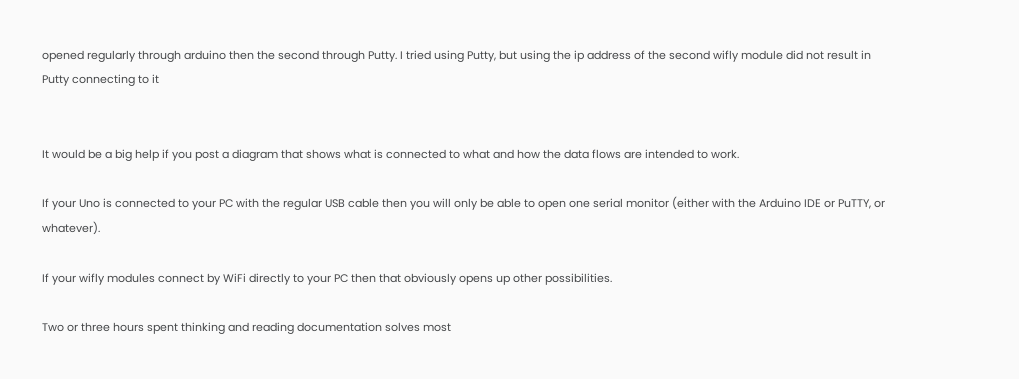opened regularly through arduino then the second through Putty. I tried using Putty, but using the ip address of the second wifly module did not result in Putty connecting to it


It would be a big help if you post a diagram that shows what is connected to what and how the data flows are intended to work.

If your Uno is connected to your PC with the regular USB cable then you will only be able to open one serial monitor (either with the Arduino IDE or PuTTY, or whatever).

If your wifly modules connect by WiFi directly to your PC then that obviously opens up other possibilities.

Two or three hours spent thinking and reading documentation solves most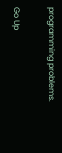programming problems.

Go Up